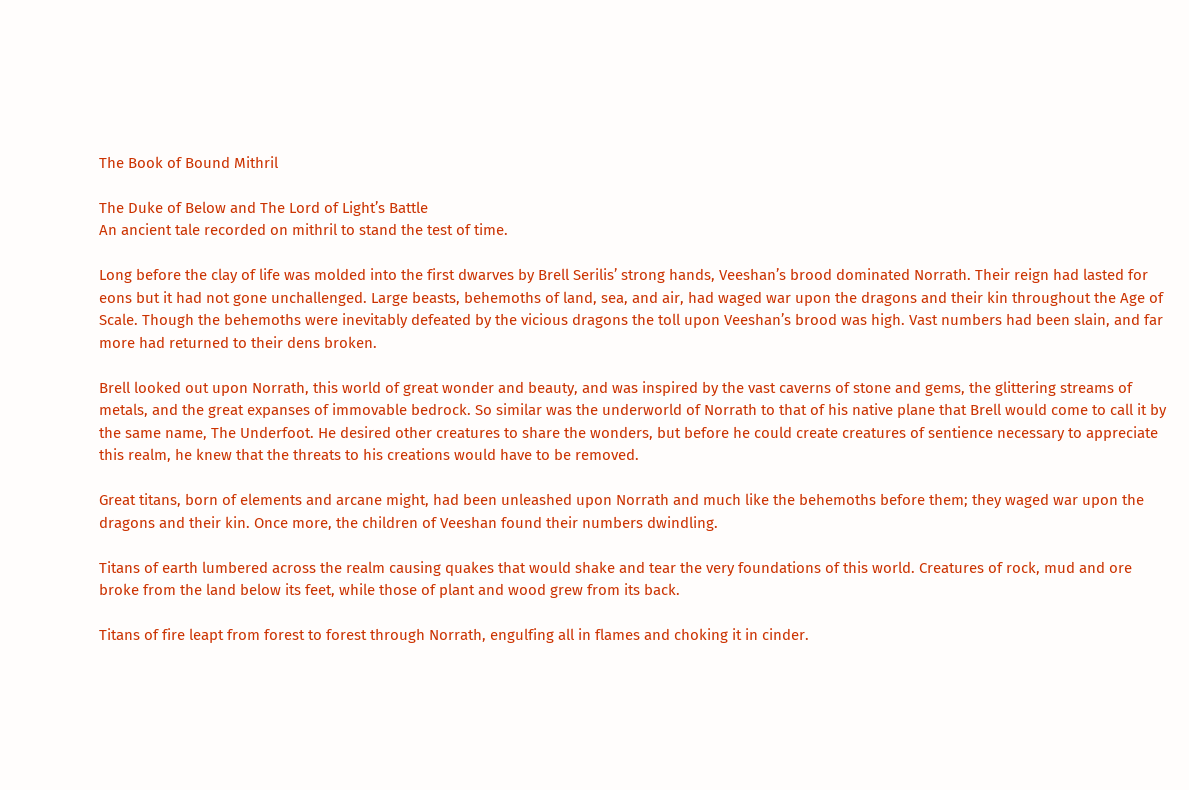The Book of Bound Mithril

The Duke of Below and The Lord of Light’s Battle
An ancient tale recorded on mithril to stand the test of time.

Long before the clay of life was molded into the first dwarves by Brell Serilis’ strong hands, Veeshan’s brood dominated Norrath. Their reign had lasted for eons but it had not gone unchallenged. Large beasts, behemoths of land, sea, and air, had waged war upon the dragons and their kin throughout the Age of Scale. Though the behemoths were inevitably defeated by the vicious dragons the toll upon Veeshan’s brood was high. Vast numbers had been slain, and far more had returned to their dens broken.

Brell looked out upon Norrath, this world of great wonder and beauty, and was inspired by the vast caverns of stone and gems, the glittering streams of metals, and the great expanses of immovable bedrock. So similar was the underworld of Norrath to that of his native plane that Brell would come to call it by the same name, The Underfoot. He desired other creatures to share the wonders, but before he could create creatures of sentience necessary to appreciate this realm, he knew that the threats to his creations would have to be removed.

Great titans, born of elements and arcane might, had been unleashed upon Norrath and much like the behemoths before them; they waged war upon the dragons and their kin. Once more, the children of Veeshan found their numbers dwindling.

Titans of earth lumbered across the realm causing quakes that would shake and tear the very foundations of this world. Creatures of rock, mud and ore broke from the land below its feet, while those of plant and wood grew from its back.

Titans of fire leapt from forest to forest through Norrath, engulfing all in flames and choking it in cinder.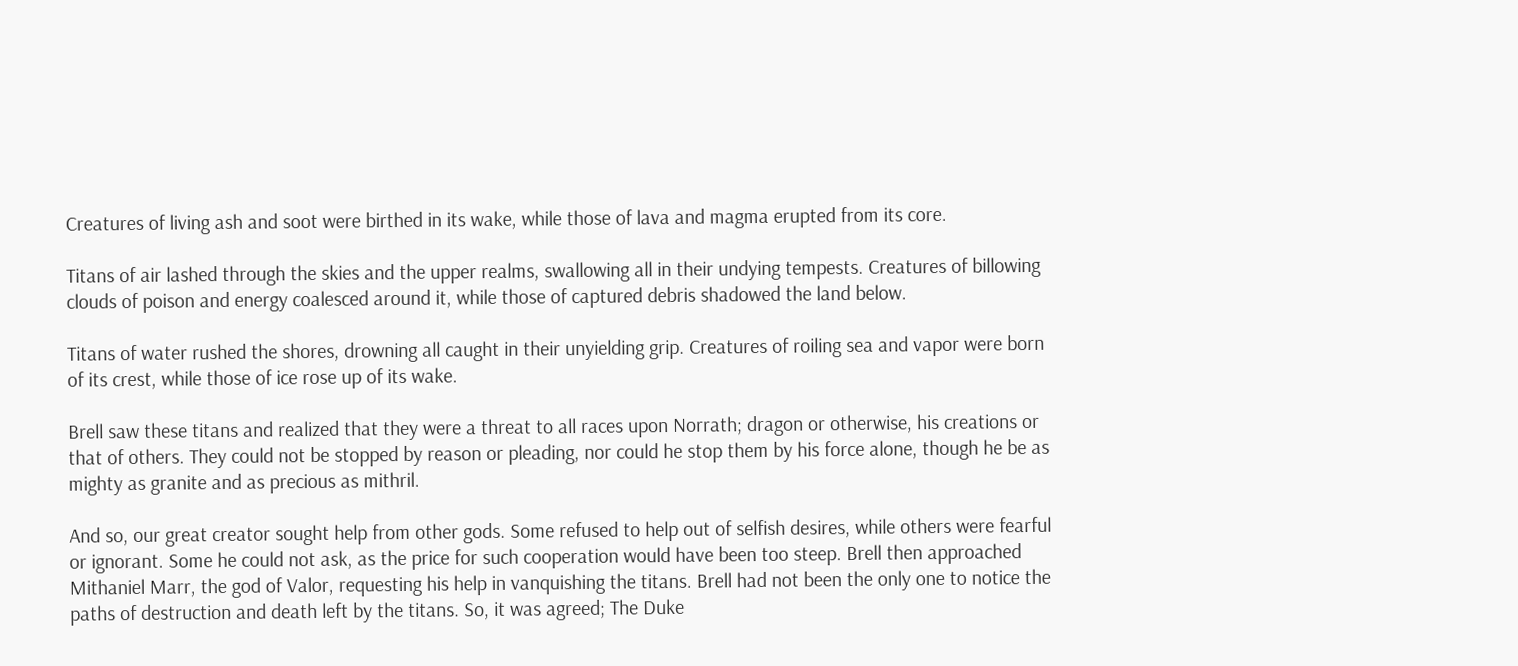Creatures of living ash and soot were birthed in its wake, while those of lava and magma erupted from its core.

Titans of air lashed through the skies and the upper realms, swallowing all in their undying tempests. Creatures of billowing clouds of poison and energy coalesced around it, while those of captured debris shadowed the land below.

Titans of water rushed the shores, drowning all caught in their unyielding grip. Creatures of roiling sea and vapor were born of its crest, while those of ice rose up of its wake.

Brell saw these titans and realized that they were a threat to all races upon Norrath; dragon or otherwise, his creations or that of others. They could not be stopped by reason or pleading, nor could he stop them by his force alone, though he be as mighty as granite and as precious as mithril.

And so, our great creator sought help from other gods. Some refused to help out of selfish desires, while others were fearful or ignorant. Some he could not ask, as the price for such cooperation would have been too steep. Brell then approached Mithaniel Marr, the god of Valor, requesting his help in vanquishing the titans. Brell had not been the only one to notice the paths of destruction and death left by the titans. So, it was agreed; The Duke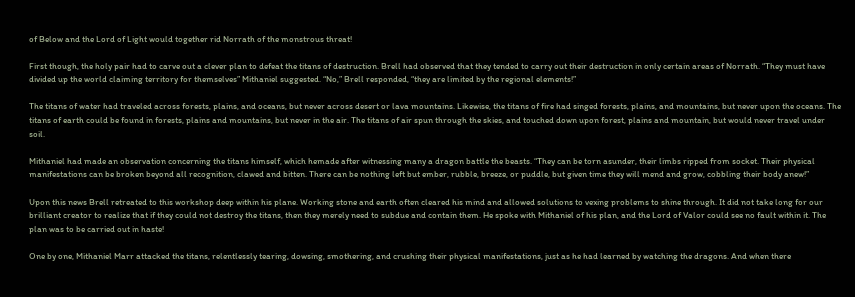of Below and the Lord of Light would together rid Norrath of the monstrous threat!

First though, the holy pair had to carve out a clever plan to defeat the titans of destruction. Brell had observed that they tended to carry out their destruction in only certain areas of Norrath. “They must have divided up the world claiming territory for themselves” Mithaniel suggested. “No,” Brell responded, “they are limited by the regional elements!”

The titans of water had traveled across forests, plains, and oceans, but never across desert or lava mountains. Likewise, the titans of fire had singed forests, plains, and mountains, but never upon the oceans. The titans of earth could be found in forests, plains and mountains, but never in the air. The titans of air spun through the skies, and touched down upon forest, plains and mountain, but would never travel under soil.

Mithaniel had made an observation concerning the titans himself, which hemade after witnessing many a dragon battle the beasts. “They can be torn asunder, their limbs ripped from socket. Their physical manifestations can be broken beyond all recognition, clawed and bitten. There can be nothing left but ember, rubble, breeze, or puddle, but given time they will mend and grow, cobbling their body anew!”

Upon this news Brell retreated to this workshop deep within his plane. Working stone and earth often cleared his mind and allowed solutions to vexing problems to shine through. It did not take long for our brilliant creator to realize that if they could not destroy the titans, then they merely need to subdue and contain them. He spoke with Mithaniel of his plan, and the Lord of Valor could see no fault within it. The plan was to be carried out in haste!

One by one, Mithaniel Marr attacked the titans, relentlessly tearing, dowsing, smothering, and crushing their physical manifestations, just as he had learned by watching the dragons. And when there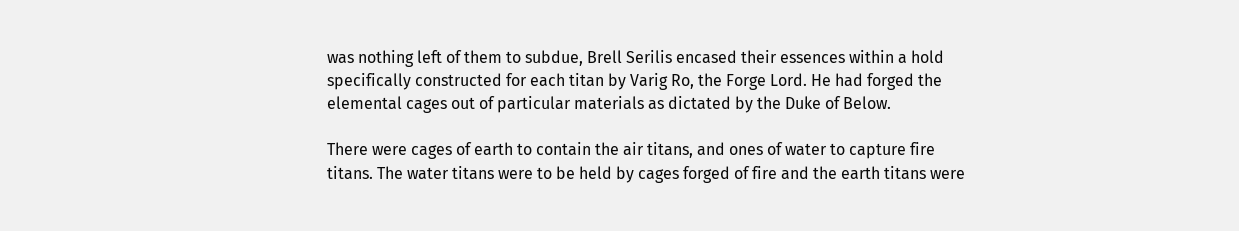was nothing left of them to subdue, Brell Serilis encased their essences within a hold specifically constructed for each titan by Varig Ro, the Forge Lord. He had forged the elemental cages out of particular materials as dictated by the Duke of Below.

There were cages of earth to contain the air titans, and ones of water to capture fire titans. The water titans were to be held by cages forged of fire and the earth titans were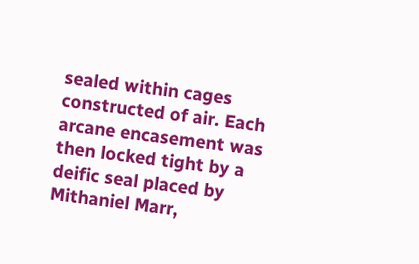sealed within cages constructed of air. Each arcane encasement was then locked tight by a deific seal placed by Mithaniel Marr,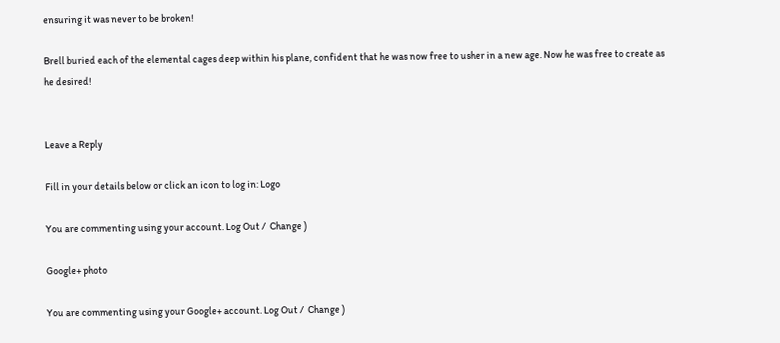ensuring it was never to be broken!

Brell buried each of the elemental cages deep within his plane, confident that he was now free to usher in a new age. Now he was free to create as he desired!


Leave a Reply

Fill in your details below or click an icon to log in: Logo

You are commenting using your account. Log Out /  Change )

Google+ photo

You are commenting using your Google+ account. Log Out /  Change )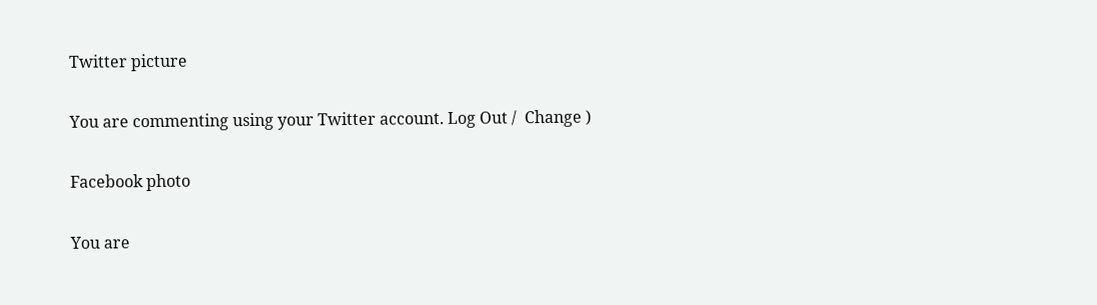Twitter picture

You are commenting using your Twitter account. Log Out /  Change )

Facebook photo

You are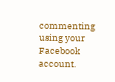commenting using your Facebook account.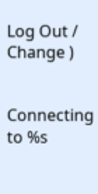Log Out /  Change )


Connecting to %s